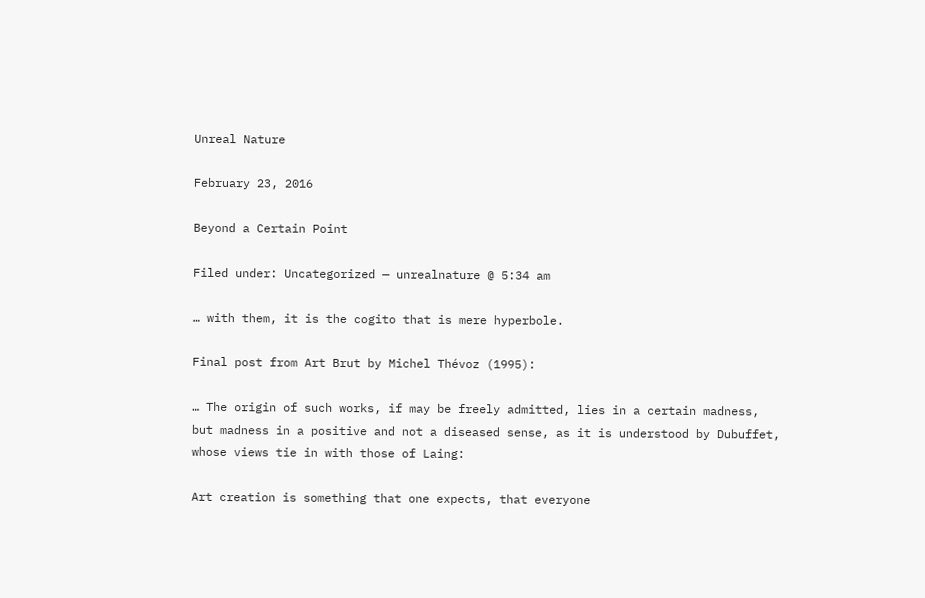Unreal Nature

February 23, 2016

Beyond a Certain Point

Filed under: Uncategorized — unrealnature @ 5:34 am

… with them, it is the cogito that is mere hyperbole.

Final post from Art Brut by Michel Thévoz (1995):

… The origin of such works, if may be freely admitted, lies in a certain madness, but madness in a positive and not a diseased sense, as it is understood by Dubuffet, whose views tie in with those of Laing:

Art creation is something that one expects, that everyone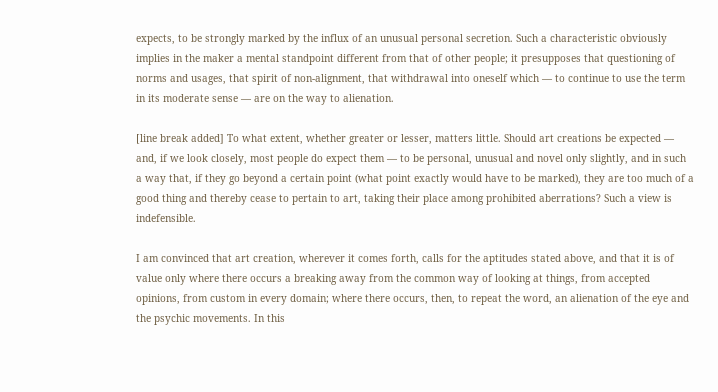expects, to be strongly marked by the influx of an unusual personal secretion. Such a characteristic obviously implies in the maker a mental standpoint different from that of other people; it presupposes that questioning of norms and usages, that spirit of non-alignment, that withdrawal into oneself which — to continue to use the term in its moderate sense — are on the way to alienation.

[line break added] To what extent, whether greater or lesser, matters little. Should art creations be expected — and, if we look closely, most people do expect them — to be personal, unusual and novel only slightly, and in such a way that, if they go beyond a certain point (what point exactly would have to be marked), they are too much of a good thing and thereby cease to pertain to art, taking their place among prohibited aberrations? Such a view is indefensible.

I am convinced that art creation, wherever it comes forth, calls for the aptitudes stated above, and that it is of value only where there occurs a breaking away from the common way of looking at things, from accepted opinions, from custom in every domain; where there occurs, then, to repeat the word, an alienation of the eye and the psychic movements. In this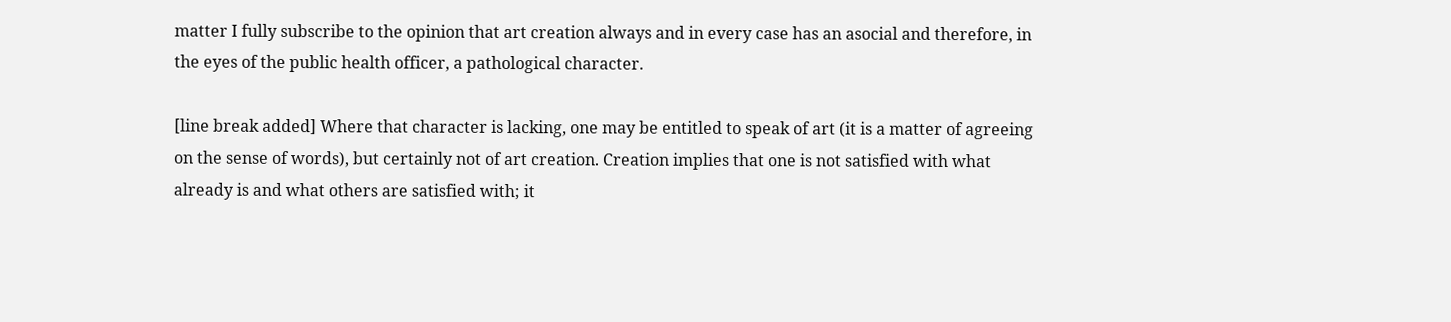matter I fully subscribe to the opinion that art creation always and in every case has an asocial and therefore, in the eyes of the public health officer, a pathological character.

[line break added] Where that character is lacking, one may be entitled to speak of art (it is a matter of agreeing on the sense of words), but certainly not of art creation. Creation implies that one is not satisfied with what already is and what others are satisfied with; it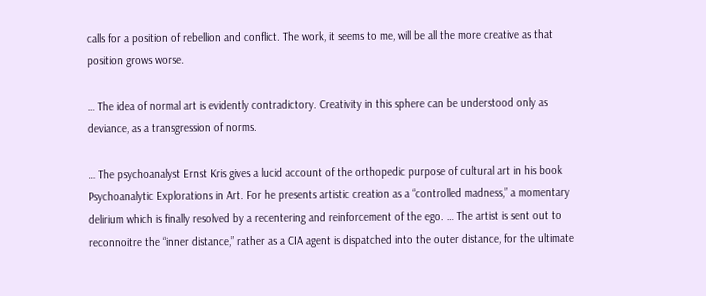calls for a position of rebellion and conflict. The work, it seems to me, will be all the more creative as that position grows worse.

… The idea of normal art is evidently contradictory. Creativity in this sphere can be understood only as deviance, as a transgression of norms.

… The psychoanalyst Ernst Kris gives a lucid account of the orthopedic purpose of cultural art in his book Psychoanalytic Explorations in Art. For he presents artistic creation as a “controlled madness,” a momentary delirium which is finally resolved by a recentering and reinforcement of the ego. … The artist is sent out to reconnoitre the “inner distance,” rather as a CIA agent is dispatched into the outer distance, for the ultimate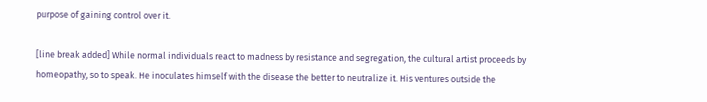purpose of gaining control over it.

[line break added] While normal individuals react to madness by resistance and segregation, the cultural artist proceeds by homeopathy, so to speak. He inoculates himself with the disease the better to neutralize it. His ventures outside the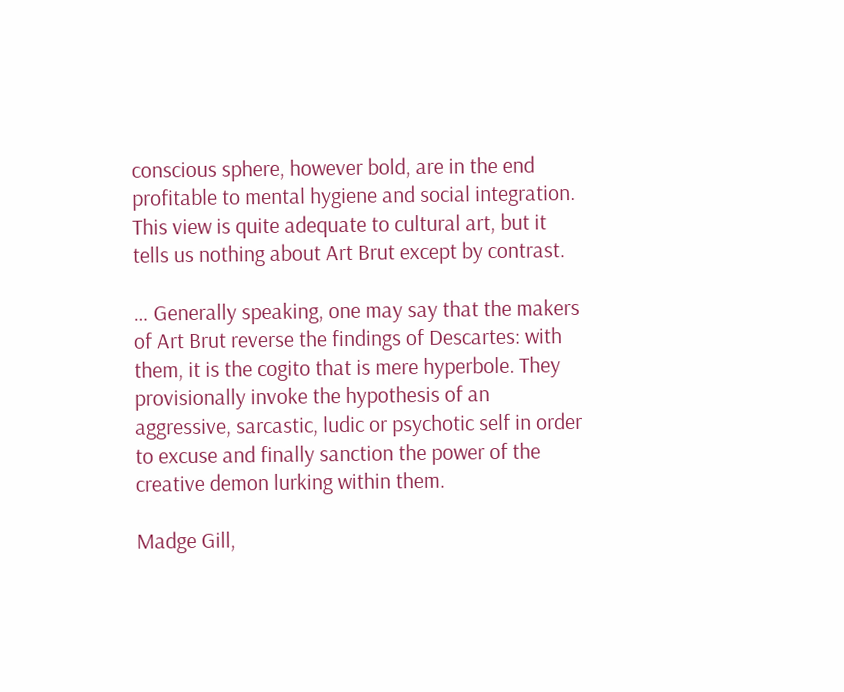conscious sphere, however bold, are in the end profitable to mental hygiene and social integration. This view is quite adequate to cultural art, but it tells us nothing about Art Brut except by contrast.

… Generally speaking, one may say that the makers of Art Brut reverse the findings of Descartes: with them, it is the cogito that is mere hyperbole. They provisionally invoke the hypothesis of an aggressive, sarcastic, ludic or psychotic self in order to excuse and finally sanction the power of the creative demon lurking within them.

Madge Gill,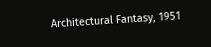Architectural Fantasy, 1951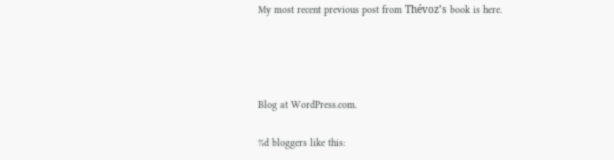My most recent previous post from Thévoz’s book is here.




Blog at WordPress.com.

%d bloggers like this: